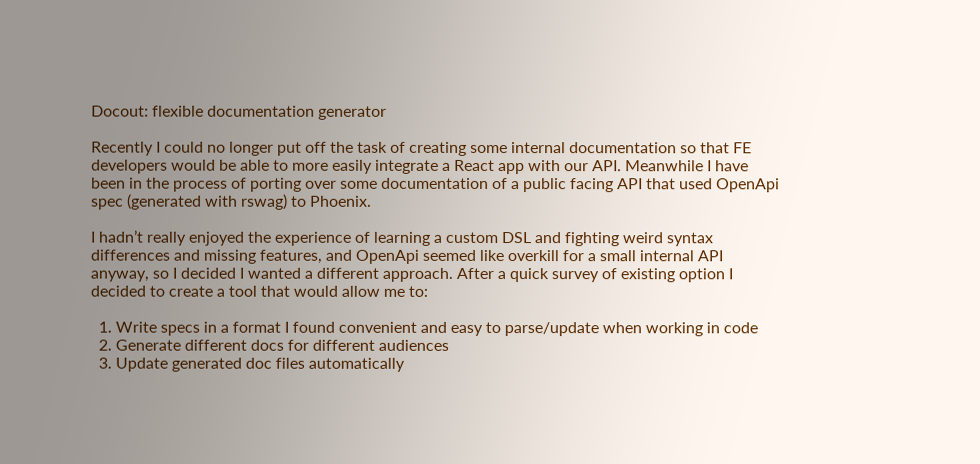Docout: flexible documentation generator

Recently I could no longer put off the task of creating some internal documentation so that FE developers would be able to more easily integrate a React app with our API. Meanwhile I have been in the process of porting over some documentation of a public facing API that used OpenApi spec (generated with rswag) to Phoenix.

I hadn’t really enjoyed the experience of learning a custom DSL and fighting weird syntax differences and missing features, and OpenApi seemed like overkill for a small internal API anyway, so I decided I wanted a different approach. After a quick survey of existing option I decided to create a tool that would allow me to:

  1. Write specs in a format I found convenient and easy to parse/update when working in code
  2. Generate different docs for different audiences
  3. Update generated doc files automatically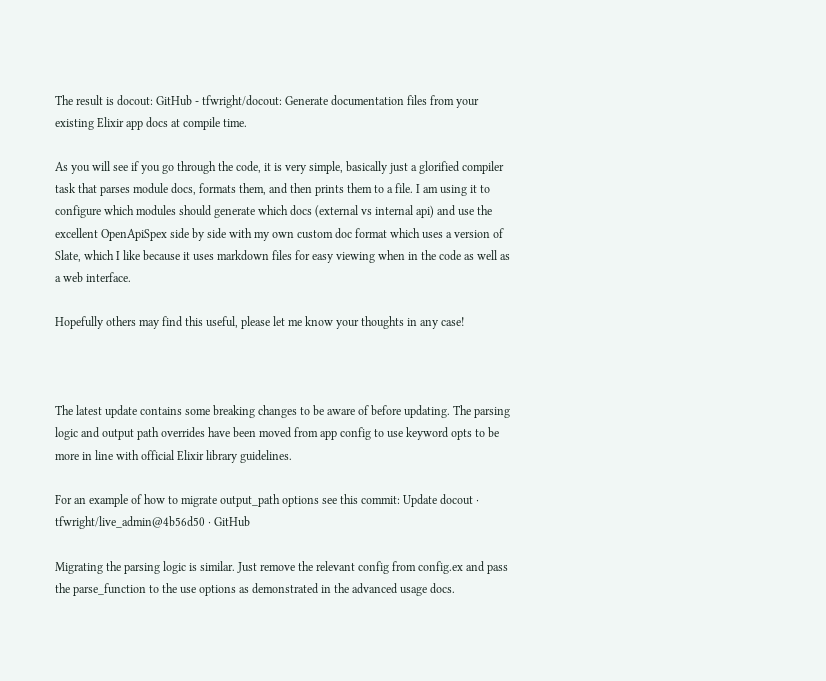The result is docout: GitHub - tfwright/docout: Generate documentation files from your existing Elixir app docs at compile time.

As you will see if you go through the code, it is very simple, basically just a glorified compiler task that parses module docs, formats them, and then prints them to a file. I am using it to configure which modules should generate which docs (external vs internal api) and use the excellent OpenApiSpex side by side with my own custom doc format which uses a version of Slate, which I like because it uses markdown files for easy viewing when in the code as well as a web interface.

Hopefully others may find this useful, please let me know your thoughts in any case!



The latest update contains some breaking changes to be aware of before updating. The parsing logic and output path overrides have been moved from app config to use keyword opts to be more in line with official Elixir library guidelines.

For an example of how to migrate output_path options see this commit: Update docout · tfwright/live_admin@4b56d50 · GitHub

Migrating the parsing logic is similar. Just remove the relevant config from config.ex and pass the parse_function to the use options as demonstrated in the advanced usage docs.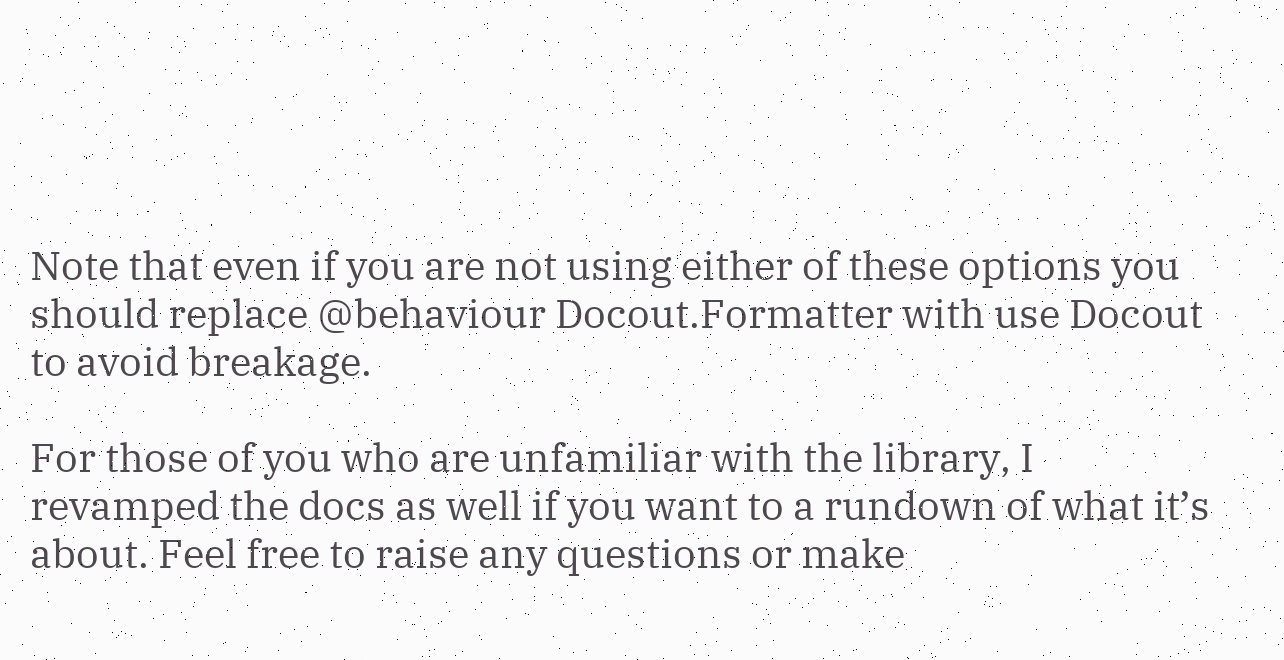Note that even if you are not using either of these options you should replace @behaviour Docout.Formatter with use Docout to avoid breakage.

For those of you who are unfamiliar with the library, I revamped the docs as well if you want to a rundown of what it’s about. Feel free to raise any questions or make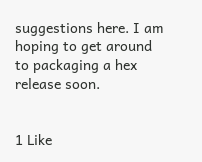suggestions here. I am hoping to get around to packaging a hex release soon.


1 Like